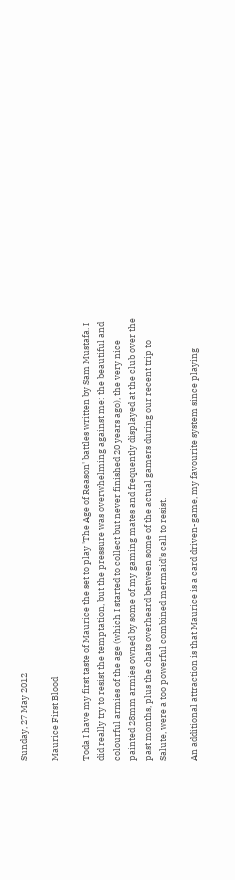Sunday, 27 May 2012

Maurice First Blood

Toda I have my first taste of Maurice the set to play 'The Age of Reason' battles written by Sam Mustafa. I did really try to resist the temptation, but the pressure was overwhelming against me: the beautiful and colourful armies of the age (which I started to collect but never finished 20 years ago), the very nice painted 28mm armies owned by some of my gaming mates and frequently displayed at the club over the past months, plus the chats overheard between some of the actual gamers during our recent trip to Salute, were a too powerful combined mermaid's call to resist.

An additional attraction is that Maurice is a card driven-game, my favourite system since playing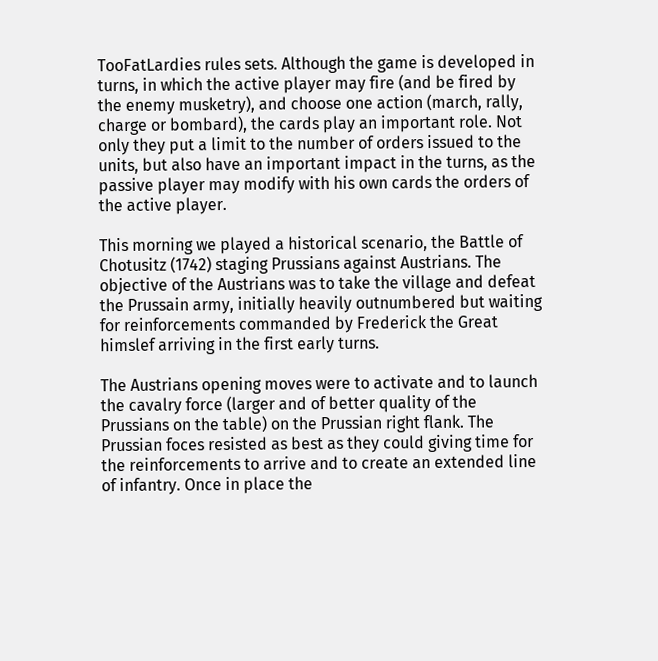TooFatLardies rules sets. Although the game is developed in turns, in which the active player may fire (and be fired by the enemy musketry), and choose one action (march, rally, charge or bombard), the cards play an important role. Not only they put a limit to the number of orders issued to the units, but also have an important impact in the turns, as the passive player may modify with his own cards the orders of the active player.

This morning we played a historical scenario, the Battle of Chotusitz (1742) staging Prussians against Austrians. The objective of the Austrians was to take the village and defeat the Prussain army, initially heavily outnumbered but waiting for reinforcements commanded by Frederick the Great himslef arriving in the first early turns.

The Austrians opening moves were to activate and to launch the cavalry force (larger and of better quality of the Prussians on the table) on the Prussian right flank. The Prussian foces resisted as best as they could giving time for the reinforcements to arrive and to create an extended line of infantry. Once in place the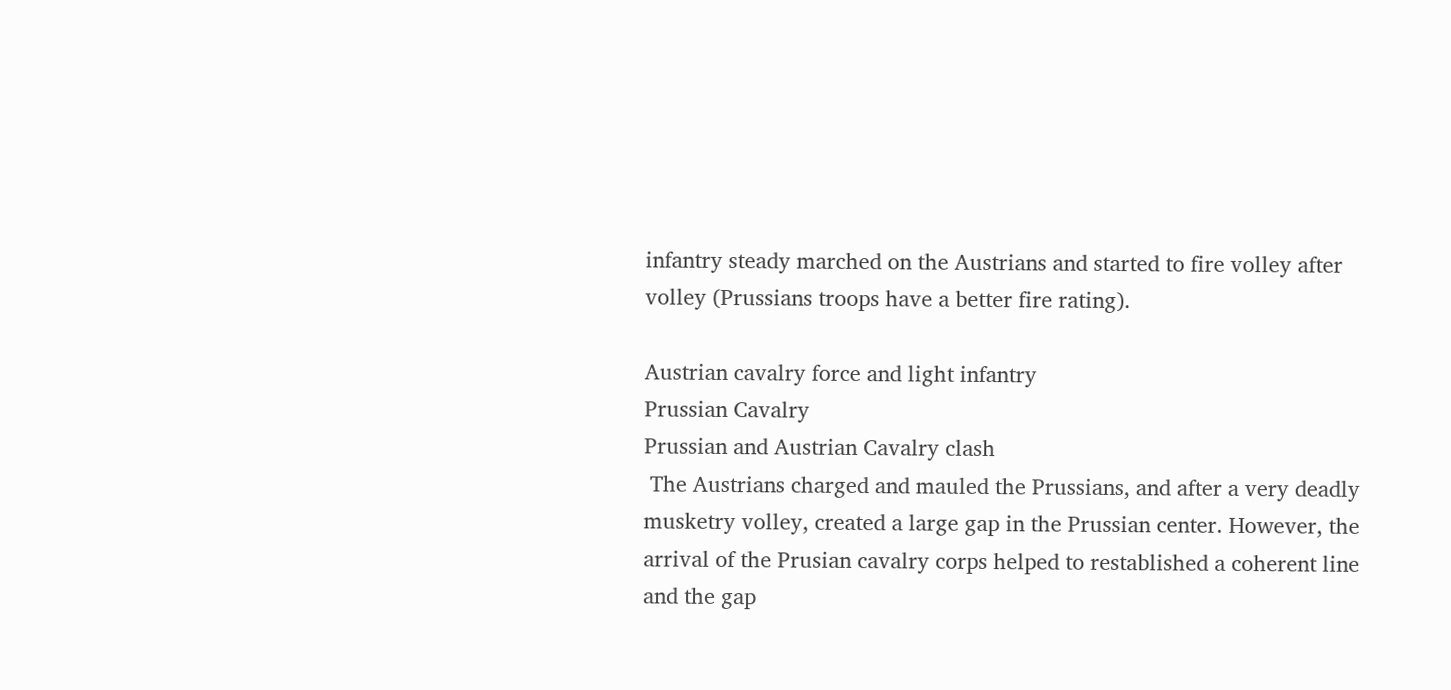infantry steady marched on the Austrians and started to fire volley after volley (Prussians troops have a better fire rating).

Austrian cavalry force and light infantry
Prussian Cavalry
Prussian and Austrian Cavalry clash
 The Austrians charged and mauled the Prussians, and after a very deadly musketry volley, created a large gap in the Prussian center. However, the  arrival of the Prusian cavalry corps helped to restablished a coherent line and the gap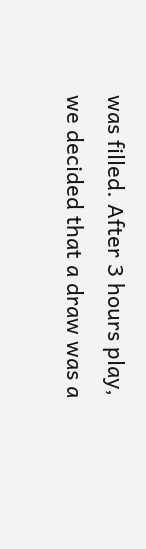was filled. After 3 hours play, we decided that a draw was a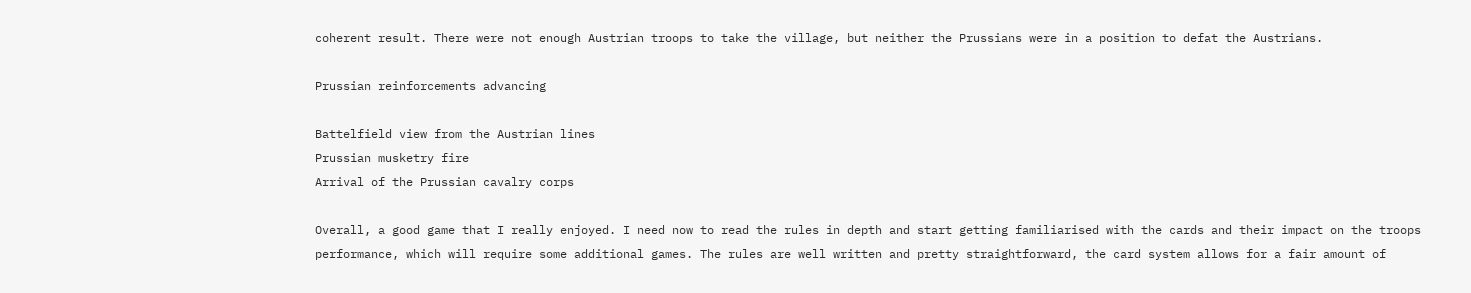coherent result. There were not enough Austrian troops to take the village, but neither the Prussians were in a position to defat the Austrians.

Prussian reinforcements advancing

Battelfield view from the Austrian lines
Prussian musketry fire
Arrival of the Prussian cavalry corps

Overall, a good game that I really enjoyed. I need now to read the rules in depth and start getting familiarised with the cards and their impact on the troops performance, which will require some additional games. The rules are well written and pretty straightforward, the card system allows for a fair amount of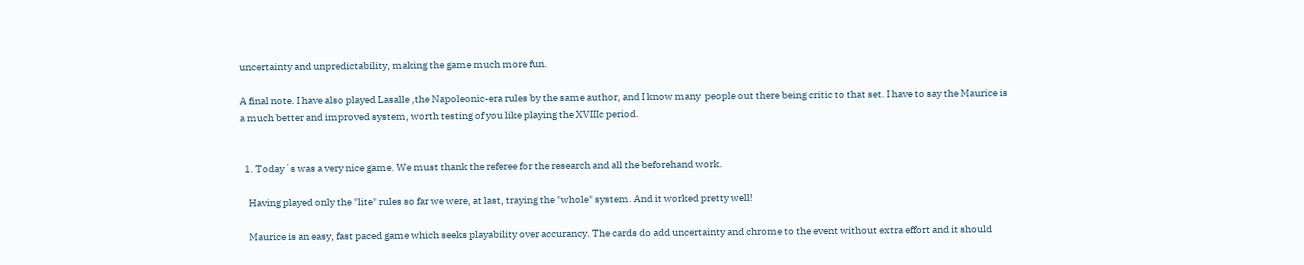uncertainty and unpredictability, making the game much more fun.

A final note. I have also played Lasalle ,the Napoleonic-era rules by the same author, and I know many  people out there being critic to that set. I have to say the Maurice is a much better and improved system, worth testing of you like playing the XVIIIc period.


  1. Today´s was a very nice game. We must thank the referee for the research and all the beforehand work.

    Having played only the "lite" rules so far we were, at last, traying the "whole" system. And it worked pretty well!

    Maurice is an easy, fast paced game which seeks playability over accurancy. The cards do add uncertainty and chrome to the event without extra effort and it should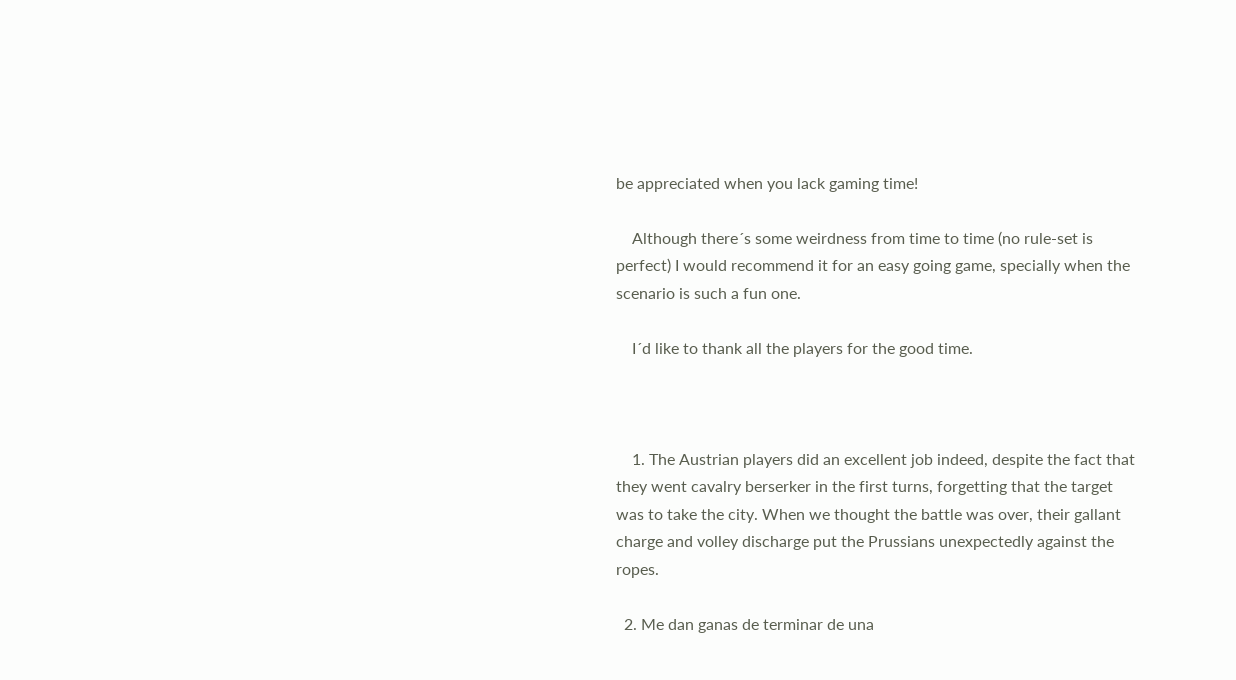be appreciated when you lack gaming time!

    Although there´s some weirdness from time to time (no rule-set is perfect) I would recommend it for an easy going game, specially when the scenario is such a fun one.

    I´d like to thank all the players for the good time.



    1. The Austrian players did an excellent job indeed, despite the fact that they went cavalry berserker in the first turns, forgetting that the target was to take the city. When we thought the battle was over, their gallant charge and volley discharge put the Prussians unexpectedly against the ropes.

  2. Me dan ganas de terminar de una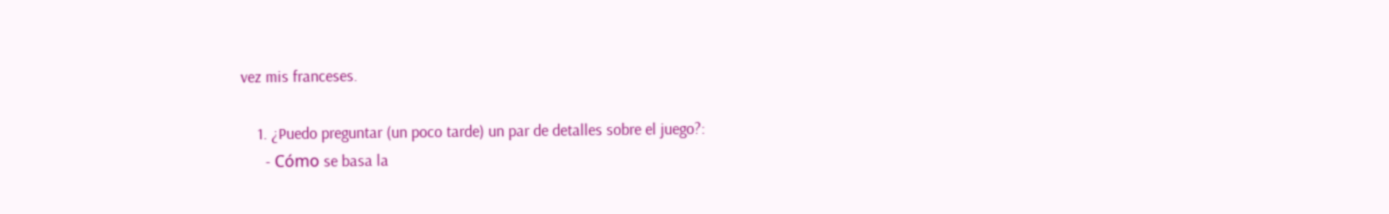vez mis franceses.

    1. ¿Puedo preguntar (un poco tarde) un par de detalles sobre el juego?:
      - Cómo se basa la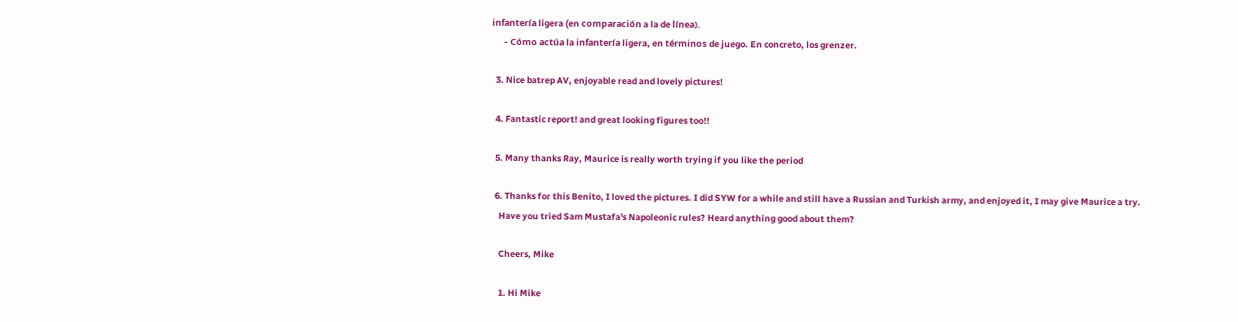infantería ligera (en comparación a la de línea).
      - Cómo actúa la infantería ligera, en términos de juego. En concreto, los grenzer.

  3. Nice batrep AV, enjoyable read and lovely pictures!

  4. Fantastic report! and great looking figures too!!

  5. Many thanks Ray, Maurice is really worth trying if you like the period

  6. Thanks for this Benito, I loved the pictures. I did SYW for a while and still have a Russian and Turkish army, and enjoyed it, I may give Maurice a try.
    Have you tried Sam Mustafa's Napoleonic rules? Heard anything good about them?

    Cheers, Mike

    1. Hi Mike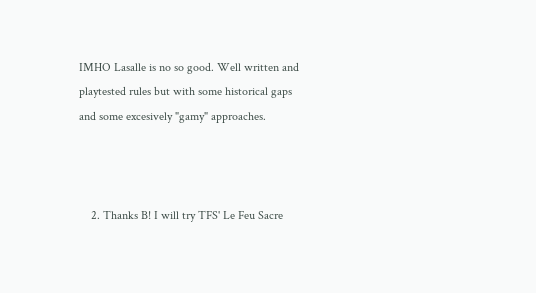IMHO Lasalle is no so good. Well written and playtested rules but with some historical gaps and some excesively "gamy" approaches.



    2. Thanks B! I will try TFS' Le Feu Sacre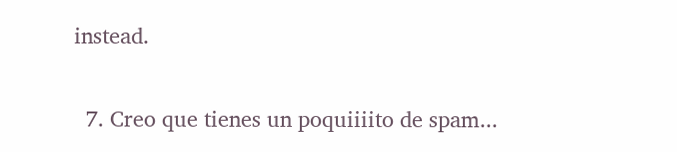instead.

  7. Creo que tienes un poquiiiito de spam...